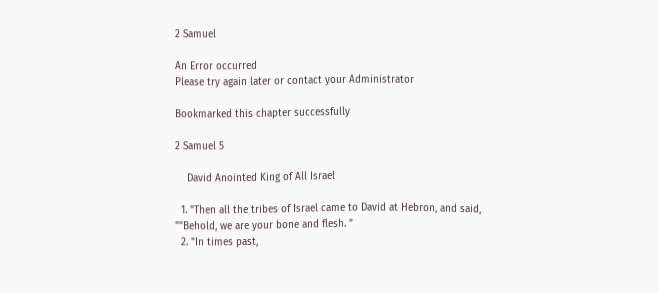2 Samuel

An Error occurred
Please try again later or contact your Administrator

Bookmarked this chapter successfully

2 Samuel 5

    David Anointed King of All Israel

  1. "Then all the tribes of Israel came to David at Hebron, and said, ""Behold, we are your bone and flesh. "
  2. "In times past,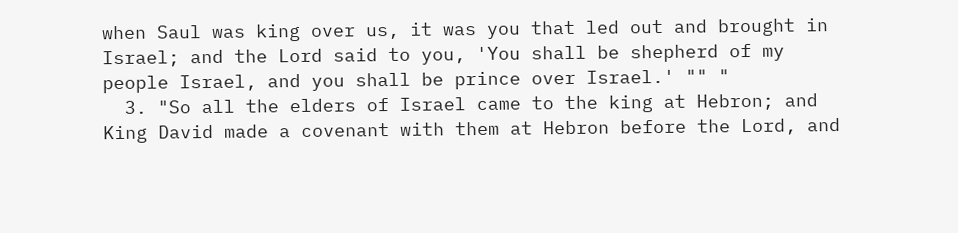when Saul was king over us, it was you that led out and brought in Israel; and the Lord said to you, 'You shall be shepherd of my people Israel, and you shall be prince over Israel.' "" "
  3. "So all the elders of Israel came to the king at Hebron; and King David made a covenant with them at Hebron before the Lord, and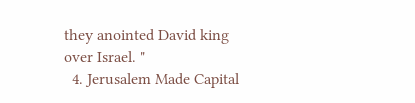they anointed David king over Israel. "
  4. Jerusalem Made Capital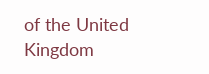of the United Kingdom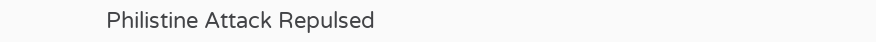Philistine Attack Repulsed